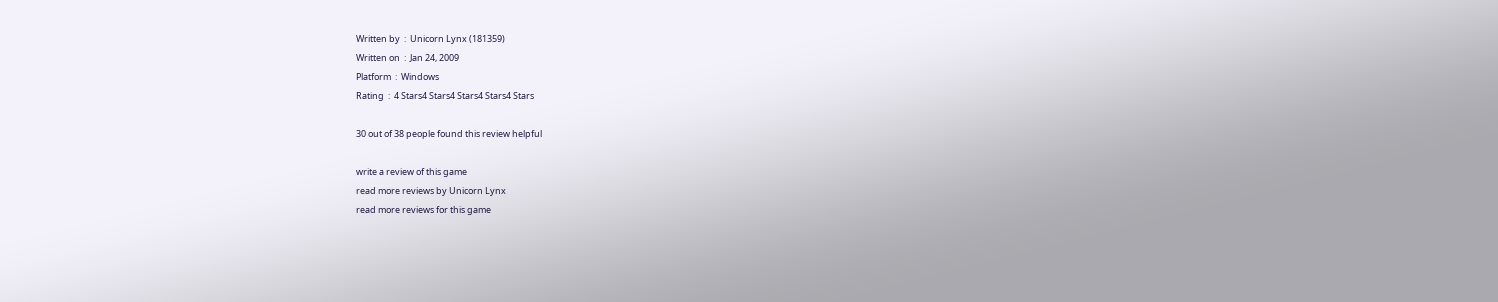Written by  :  Unicorn Lynx (181359)
Written on  :  Jan 24, 2009
Platform  :  Windows
Rating  :  4 Stars4 Stars4 Stars4 Stars4 Stars

30 out of 38 people found this review helpful

write a review of this game
read more reviews by Unicorn Lynx
read more reviews for this game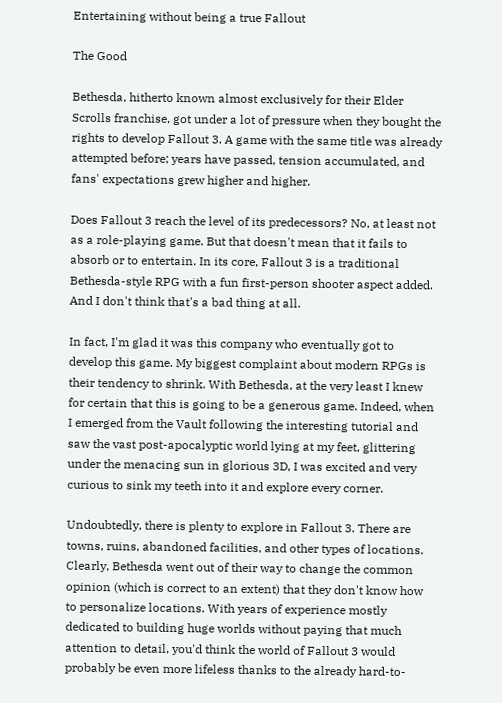Entertaining without being a true Fallout

The Good

Bethesda, hitherto known almost exclusively for their Elder Scrolls franchise, got under a lot of pressure when they bought the rights to develop Fallout 3. A game with the same title was already attempted before; years have passed, tension accumulated, and fans' expectations grew higher and higher.

Does Fallout 3 reach the level of its predecessors? No, at least not as a role-playing game. But that doesn't mean that it fails to absorb or to entertain. In its core, Fallout 3 is a traditional Bethesda-style RPG with a fun first-person shooter aspect added. And I don't think that's a bad thing at all.

In fact, I'm glad it was this company who eventually got to develop this game. My biggest complaint about modern RPGs is their tendency to shrink. With Bethesda, at the very least I knew for certain that this is going to be a generous game. Indeed, when I emerged from the Vault following the interesting tutorial and saw the vast post-apocalyptic world lying at my feet, glittering under the menacing sun in glorious 3D, I was excited and very curious to sink my teeth into it and explore every corner.

Undoubtedly, there is plenty to explore in Fallout 3. There are towns, ruins, abandoned facilities, and other types of locations. Clearly, Bethesda went out of their way to change the common opinion (which is correct to an extent) that they don't know how to personalize locations. With years of experience mostly dedicated to building huge worlds without paying that much attention to detail, you'd think the world of Fallout 3 would probably be even more lifeless thanks to the already hard-to-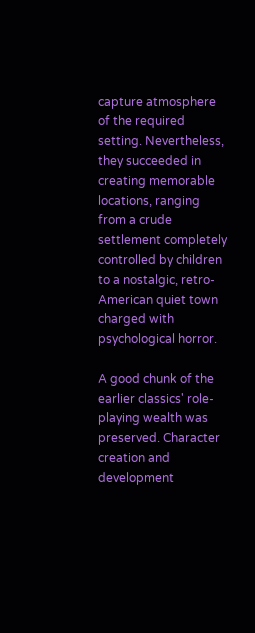capture atmosphere of the required setting. Nevertheless, they succeeded in creating memorable locations, ranging from a crude settlement completely controlled by children to a nostalgic, retro-American quiet town charged with psychological horror.

A good chunk of the earlier classics' role-playing wealth was preserved. Character creation and development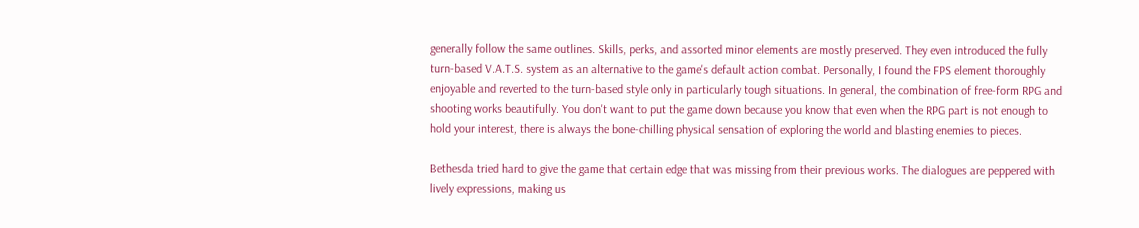generally follow the same outlines. Skills, perks, and assorted minor elements are mostly preserved. They even introduced the fully turn-based V.A.T.S. system as an alternative to the game's default action combat. Personally, I found the FPS element thoroughly enjoyable and reverted to the turn-based style only in particularly tough situations. In general, the combination of free-form RPG and shooting works beautifully. You don't want to put the game down because you know that even when the RPG part is not enough to hold your interest, there is always the bone-chilling physical sensation of exploring the world and blasting enemies to pieces.

Bethesda tried hard to give the game that certain edge that was missing from their previous works. The dialogues are peppered with lively expressions, making us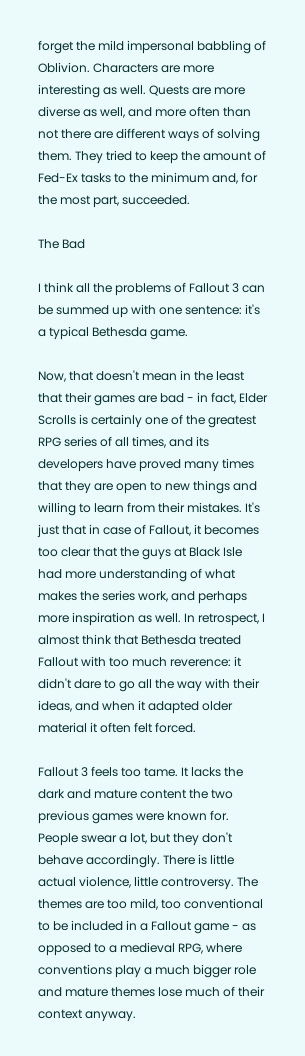forget the mild impersonal babbling of Oblivion. Characters are more interesting as well. Quests are more diverse as well, and more often than not there are different ways of solving them. They tried to keep the amount of Fed-Ex tasks to the minimum and, for the most part, succeeded.

The Bad

I think all the problems of Fallout 3 can be summed up with one sentence: it's a typical Bethesda game.

Now, that doesn't mean in the least that their games are bad - in fact, Elder Scrolls is certainly one of the greatest RPG series of all times, and its developers have proved many times that they are open to new things and willing to learn from their mistakes. It's just that in case of Fallout, it becomes too clear that the guys at Black Isle had more understanding of what makes the series work, and perhaps more inspiration as well. In retrospect, I almost think that Bethesda treated Fallout with too much reverence: it didn't dare to go all the way with their ideas, and when it adapted older material it often felt forced.

Fallout 3 feels too tame. It lacks the dark and mature content the two previous games were known for. People swear a lot, but they don't behave accordingly. There is little actual violence, little controversy. The themes are too mild, too conventional to be included in a Fallout game - as opposed to a medieval RPG, where conventions play a much bigger role and mature themes lose much of their context anyway.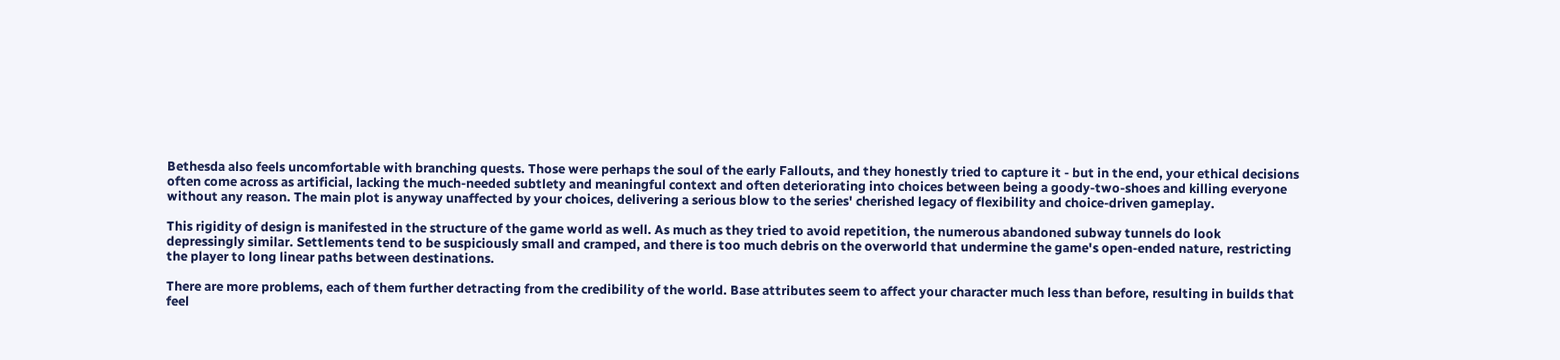Bethesda also feels uncomfortable with branching quests. Those were perhaps the soul of the early Fallouts, and they honestly tried to capture it - but in the end, your ethical decisions often come across as artificial, lacking the much-needed subtlety and meaningful context and often deteriorating into choices between being a goody-two-shoes and killing everyone without any reason. The main plot is anyway unaffected by your choices, delivering a serious blow to the series' cherished legacy of flexibility and choice-driven gameplay.

This rigidity of design is manifested in the structure of the game world as well. As much as they tried to avoid repetition, the numerous abandoned subway tunnels do look depressingly similar. Settlements tend to be suspiciously small and cramped, and there is too much debris on the overworld that undermine the game's open-ended nature, restricting the player to long linear paths between destinations.

There are more problems, each of them further detracting from the credibility of the world. Base attributes seem to affect your character much less than before, resulting in builds that feel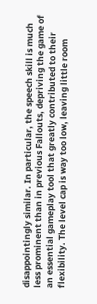disappointingly similar. In particular, the speech skill is much less prominent than in previous Fallouts, depriving the game of an essential gameplay tool that greatly contributed to their flexibility. The level cap is way too low, leaving little room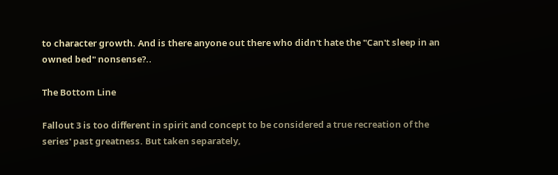to character growth. And is there anyone out there who didn't hate the "Can't sleep in an owned bed" nonsense?..

The Bottom Line

Fallout 3 is too different in spirit and concept to be considered a true recreation of the series' past greatness. But taken separately,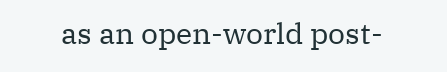as an open-world post-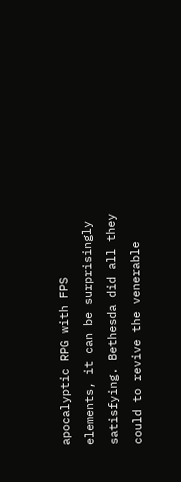apocalyptic RPG with FPS elements, it can be surprisingly satisfying. Bethesda did all they could to revive the venerable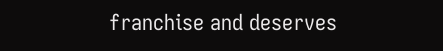franchise and deserves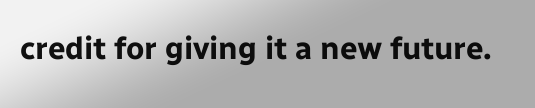credit for giving it a new future.